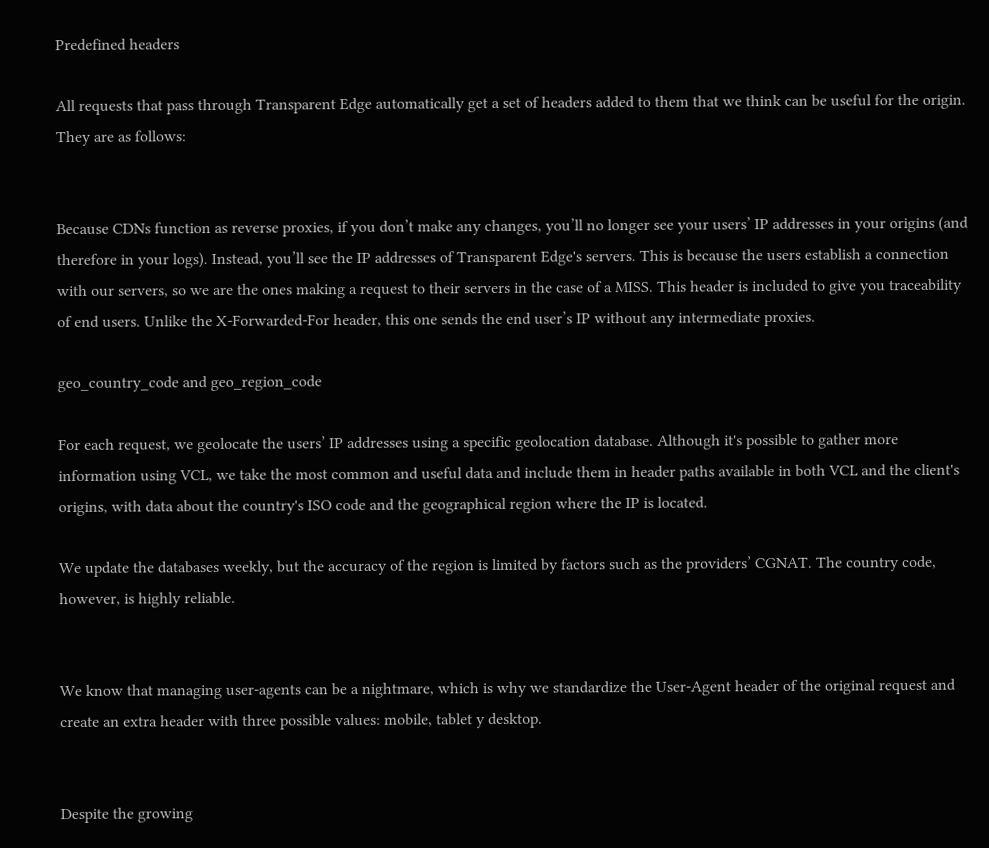Predefined headers

All requests that pass through Transparent Edge automatically get a set of headers added to them that we think can be useful for the origin. They are as follows:


Because CDNs function as reverse proxies, if you don’t make any changes, you’ll no longer see your users’ IP addresses in your origins (and therefore in your logs). Instead, you’ll see the IP addresses of Transparent Edge's servers. This is because the users establish a connection with our servers, so we are the ones making a request to their servers in the case of a MISS. This header is included to give you traceability of end users. Unlike the X-Forwarded-For header, this one sends the end user’s IP without any intermediate proxies.

geo_country_code and geo_region_code

For each request, we geolocate the users’ IP addresses using a specific geolocation database. Although it's possible to gather more information using VCL, we take the most common and useful data and include them in header paths available in both VCL and the client's origins, with data about the country's ISO code and the geographical region where the IP is located.

We update the databases weekly, but the accuracy of the region is limited by factors such as the providers’ CGNAT. The country code, however, is highly reliable.


We know that managing user-agents can be a nightmare, which is why we standardize the User-Agent header of the original request and create an extra header with three possible values: mobile, tablet y desktop.


Despite the growing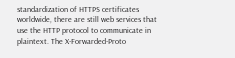standardization of HTTPS certificates worldwide, there are still web services that use the HTTP protocol to communicate in plaintext. The X-Forwarded-Proto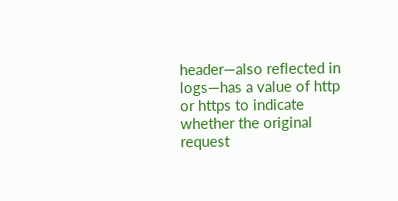header—also reflected in logs—has a value of http or https to indicate whether the original request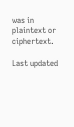was in plaintext or ciphertext.

Last updated